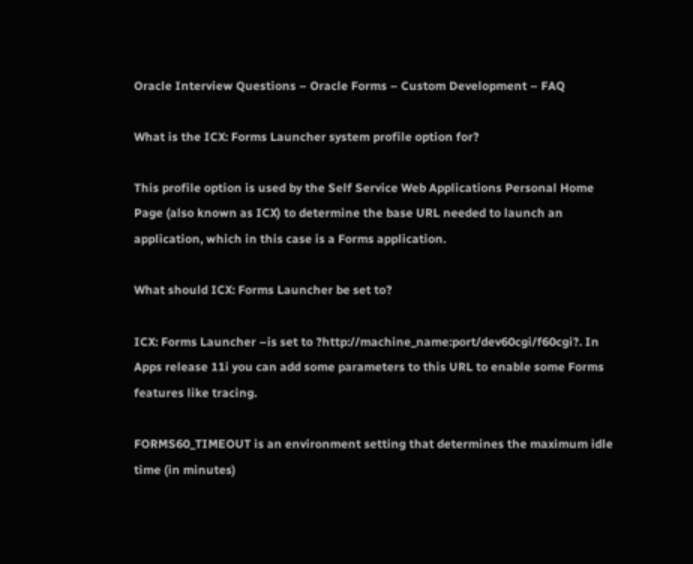Oracle Interview Questions – Oracle Forms – Custom Development – FAQ

What is the ICX: Forms Launcher system profile option for?

This profile option is used by the Self Service Web Applications Personal Home Page (also known as ICX) to determine the base URL needed to launch an application, which in this case is a Forms application.

What should ICX: Forms Launcher be set to?

ICX: Forms Launcher –is set to ?http://machine_name:port/dev60cgi/f60cgi?. In Apps release 11i you can add some parameters to this URL to enable some Forms features like tracing.

FORMS60_TIMEOUT is an environment setting that determines the maximum idle time (in minutes)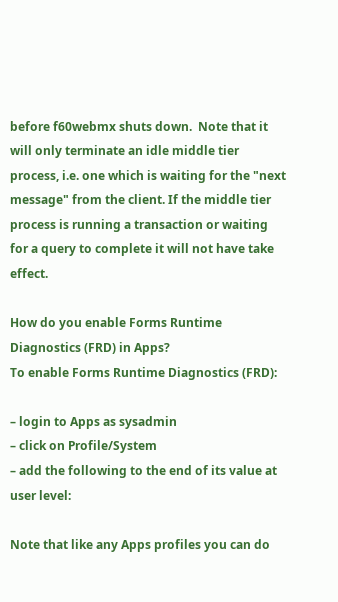before f60webmx shuts down.  Note that it will only terminate an idle middle tier process, i.e. one which is waiting for the "next message" from the client. If the middle tier process is running a transaction or waiting for a query to complete it will not have take effect.

How do you enable Forms Runtime Diagnostics (FRD) in Apps?
To enable Forms Runtime Diagnostics (FRD):

– login to Apps as sysadmin
– click on Profile/System
– add the following to the end of its value at user level:

Note that like any Apps profiles you can do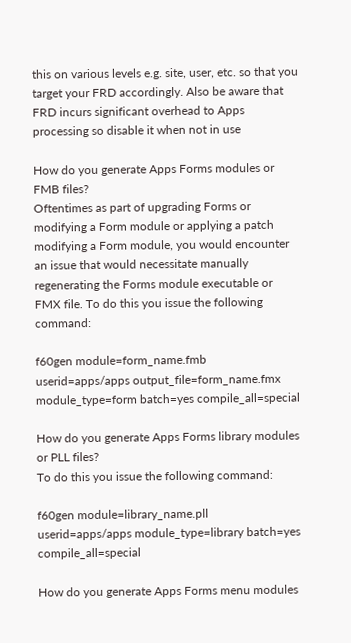this on various levels e.g. site, user, etc. so that you target your FRD accordingly. Also be aware that FRD incurs significant overhead to Apps processing so disable it when not in use

How do you generate Apps Forms modules or FMB files?
Oftentimes as part of upgrading Forms or modifying a Form module or applying a patch modifying a Form module, you would encounter an issue that would necessitate manually regenerating the Forms module executable or FMX file. To do this you issue the following command:

f60gen module=form_name.fmb userid=apps/apps output_file=form_name.fmx module_type=form batch=yes compile_all=special

How do you generate Apps Forms library modules or PLL files?
To do this you issue the following command:

f60gen module=library_name.pll userid=apps/apps module_type=library batch=yes compile_all=special

How do you generate Apps Forms menu modules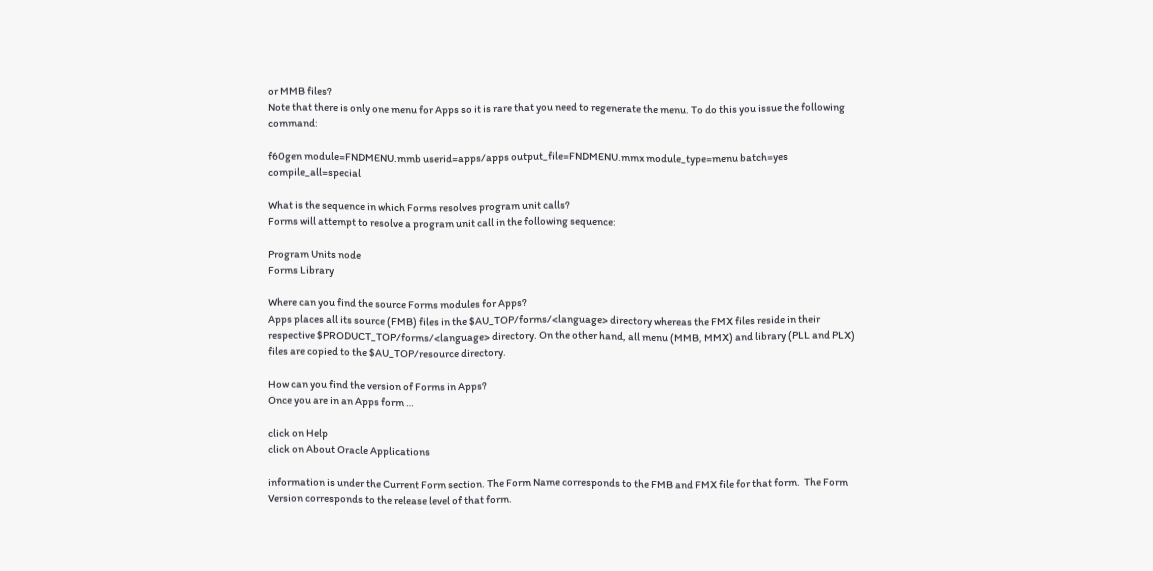or MMB files?
Note that there is only one menu for Apps so it is rare that you need to regenerate the menu. To do this you issue the following command:

f60gen module=FNDMENU.mmb userid=apps/apps output_file=FNDMENU.mmx module_type=menu batch=yes compile_all=special

What is the sequence in which Forms resolves program unit calls?
Forms will attempt to resolve a program unit call in the following sequence:

Program Units node
Forms Library

Where can you find the source Forms modules for Apps?
Apps places all its source (FMB) files in the $AU_TOP/forms/<language> directory whereas the FMX files reside in their respective $PRODUCT_TOP/forms/<language> directory. On the other hand, all menu (MMB, MMX) and library (PLL and PLX) files are copied to the $AU_TOP/resource directory.

How can you find the version of Forms in Apps?
Once you are in an Apps form …

click on Help
click on About Oracle Applications

information is under the Current Form section. The Form Name corresponds to the FMB and FMX file for that form.  The Form Version corresponds to the release level of that form.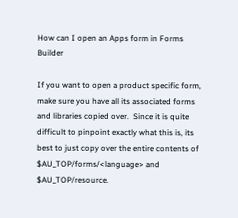How can I open an Apps form in Forms Builder

If you want to open a product specific form, make sure you have all its associated forms and libraries copied over.  Since it is quite difficult to pinpoint exactly what this is, its best to just copy over the entire contents of $AU_TOP/forms/<language> and $AU_TOP/resource.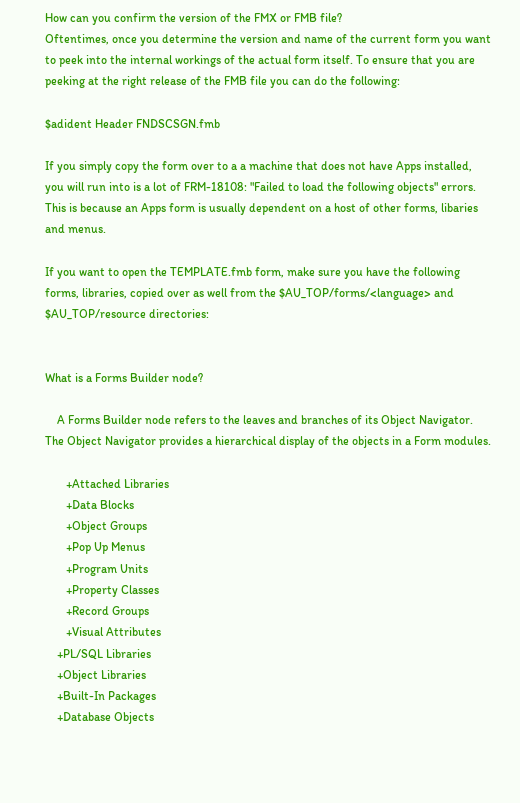How can you confirm the version of the FMX or FMB file?
Oftentimes, once you determine the version and name of the current form you want to peek into the internal workings of the actual form itself. To ensure that you are peeking at the right release of the FMB file you can do the following:

$adident Header FNDSCSGN.fmb

If you simply copy the form over to a a machine that does not have Apps installed, you will run into is a lot of FRM-18108: "Failed to load the following objects" errors.  This is because an Apps form is usually dependent on a host of other forms, libaries and menus.

If you want to open the TEMPLATE.fmb form, make sure you have the following forms, libraries, copied over as well from the $AU_TOP/forms/<language> and $AU_TOP/resource directories:


What is a Forms Builder node?

    A Forms Builder node refers to the leaves and branches of its Object Navigator. The Object Navigator provides a hierarchical display of the objects in a Form modules.

       +Attached Libraries
       +Data Blocks
       +Object Groups
       +Pop Up Menus
       +Program Units
       +Property Classes
       +Record Groups
       +Visual Attributes
    +PL/SQL Libraries
    +Object Libraries
    +Built-In Packages
    +Database Objects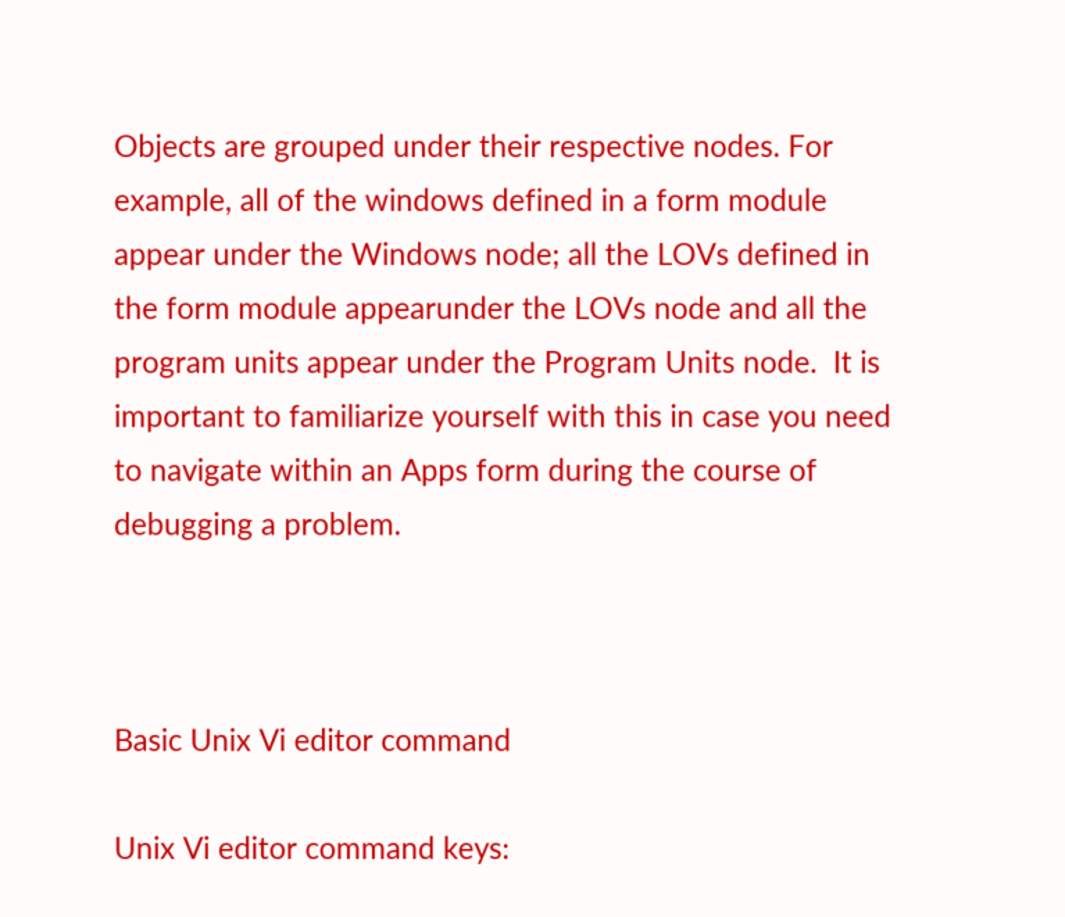Objects are grouped under their respective nodes. For example, all of the windows defined in a form module appear under the Windows node; all the LOVs defined in the form module appearunder the LOVs node and all the program units appear under the Program Units node.  It is important to familiarize yourself with this in case you need to navigate within an Apps form during the course of debugging a problem.



Basic Unix Vi editor command

Unix Vi editor command keys: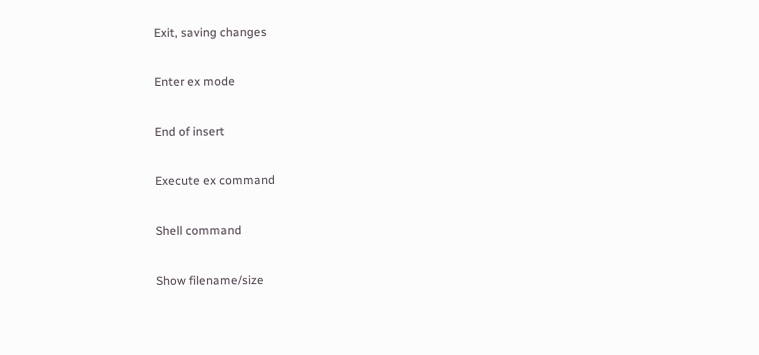Exit, saving changes

Enter ex mode

End of insert

Execute ex command

Shell command

Show filename/size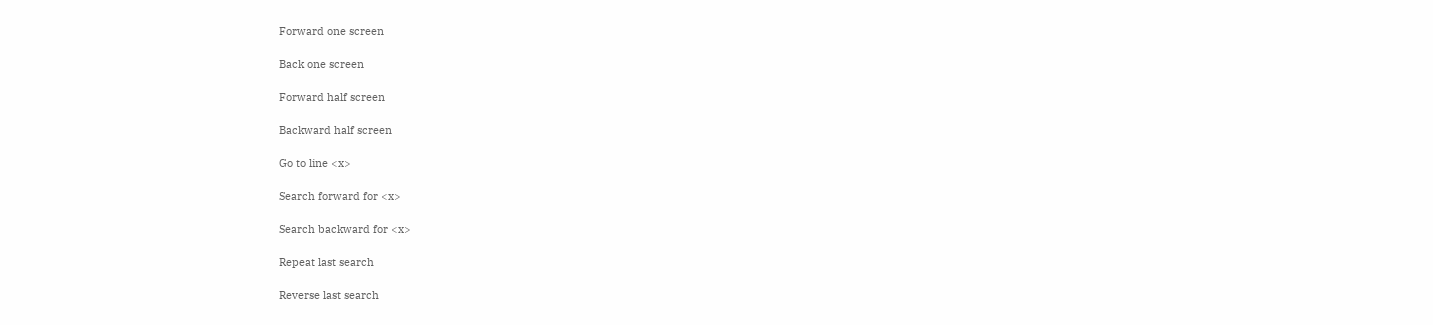Forward one screen

Back one screen

Forward half screen

Backward half screen

Go to line <x>

Search forward for <x>

Search backward for <x>

Repeat last search

Reverse last search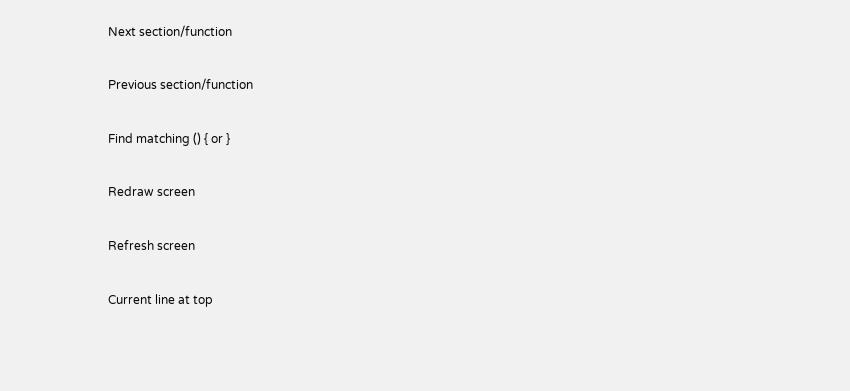Next section/function

Previous section/function

Find matching () { or }

Redraw screen

Refresh screen

Current line at top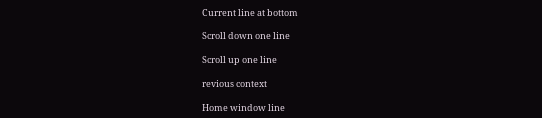Current line at bottom

Scroll down one line

Scroll up one line

revious context

Home window line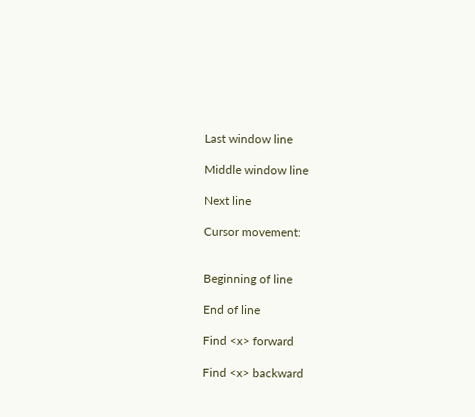Last window line

Middle window line

Next line

Cursor movement:


Beginning of line

End of line

Find <x> forward

Find <x> backward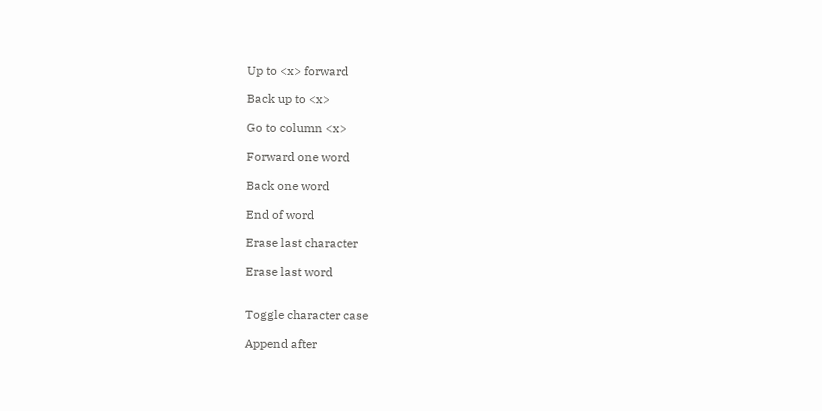Up to <x> forward

Back up to <x>

Go to column <x>

Forward one word

Back one word

End of word

Erase last character

Erase last word


Toggle character case

Append after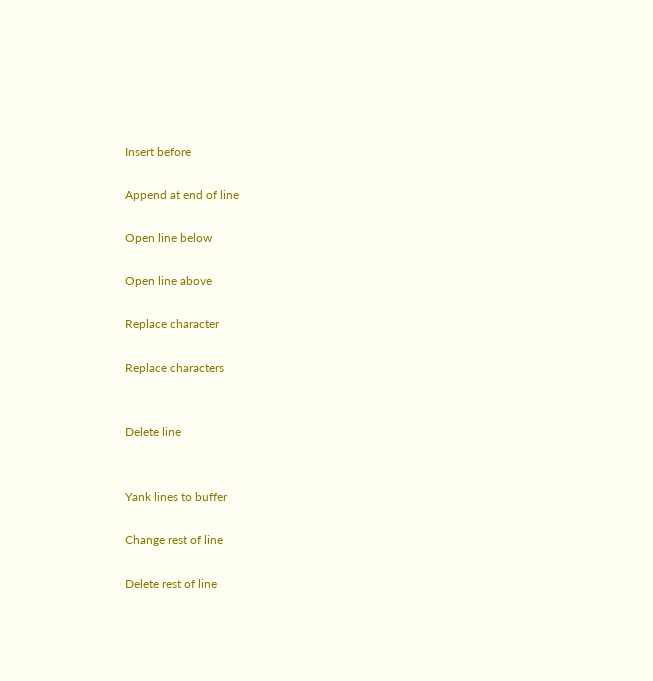Insert before

Append at end of line

Open line below

Open line above

Replace character

Replace characters


Delete line


Yank lines to buffer

Change rest of line

Delete rest of line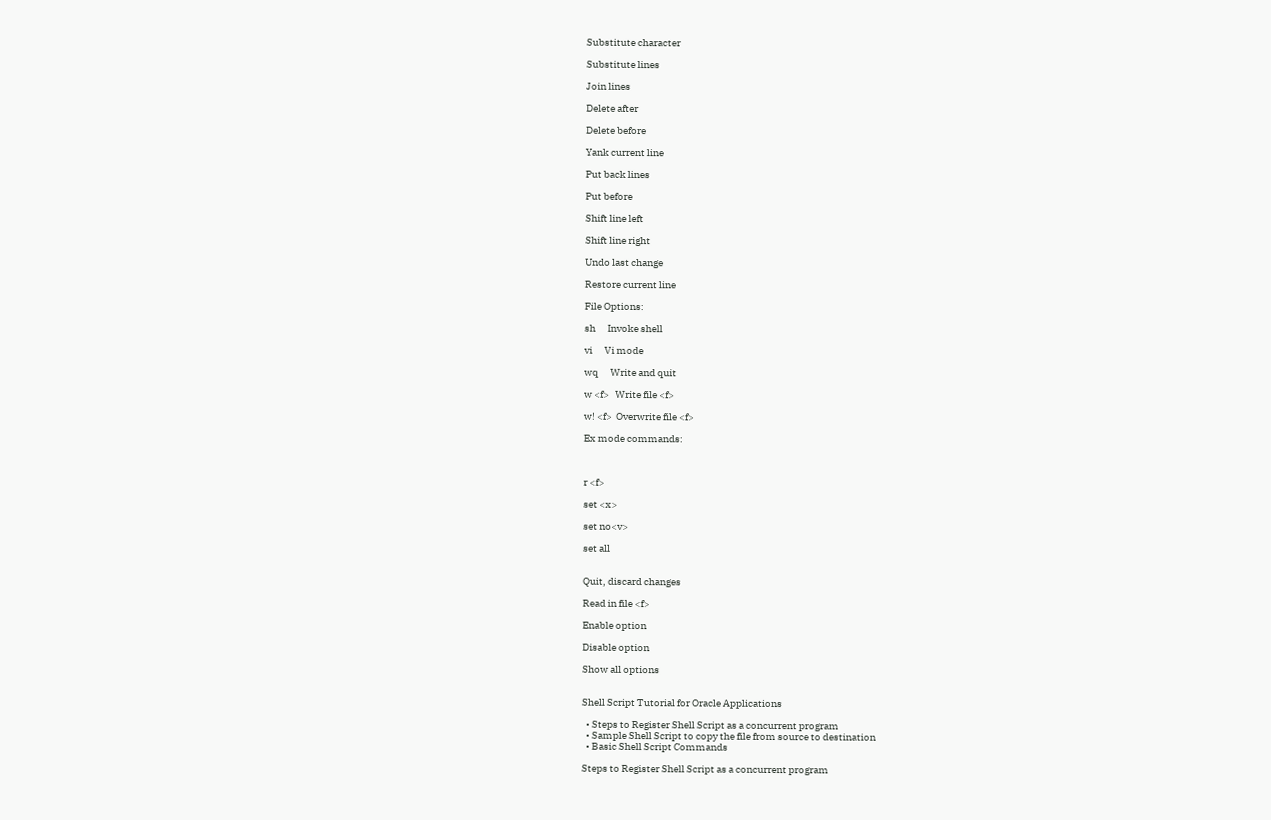Substitute character

Substitute lines

Join lines

Delete after

Delete before

Yank current line

Put back lines

Put before

Shift line left

Shift line right

Undo last change

Restore current line

File Options:

sh      Invoke shell

vi      Vi mode

wq      Write and quit

w <f>   Write file <f>

w! <f>  Overwrite file <f>

Ex mode commands:



r <f>

set <x>

set no<v>

set all


Quit, discard changes

Read in file <f>

Enable option

Disable option

Show all options


Shell Script Tutorial for Oracle Applications

  • Steps to Register Shell Script as a concurrent program
  • Sample Shell Script to copy the file from source to destination
  • Basic Shell Script Commands

Steps to Register Shell Script as a concurrent program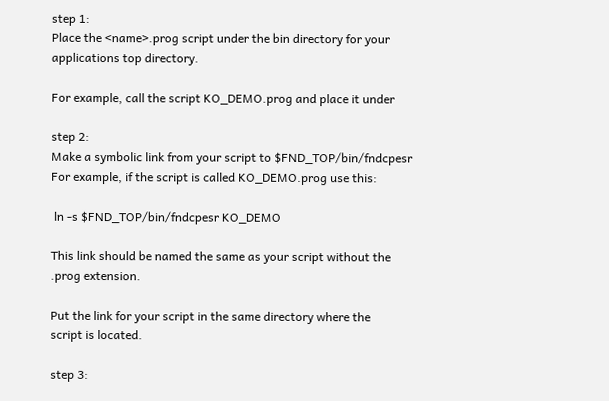step 1:
Place the <name>.prog script under the bin directory for your
applications top directory.

For example, call the script KO_DEMO.prog and place it under

step 2:
Make a symbolic link from your script to $FND_TOP/bin/fndcpesr
For example, if the script is called KO_DEMO.prog use this:

 ln -s $FND_TOP/bin/fndcpesr KO_DEMO

This link should be named the same as your script without the
.prog extension.

Put the link for your script in the same directory where the
script is located.

step 3: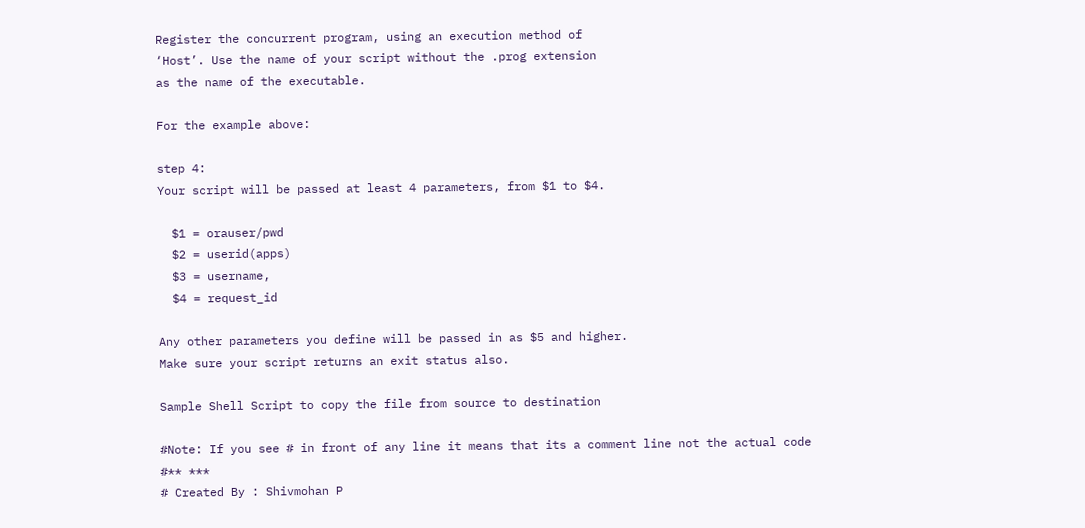Register the concurrent program, using an execution method of
‘Host’. Use the name of your script without the .prog extension
as the name of the executable.

For the example above:

step 4:
Your script will be passed at least 4 parameters, from $1 to $4.

  $1 = orauser/pwd
  $2 = userid(apps)
  $3 = username,
  $4 = request_id

Any other parameters you define will be passed in as $5 and higher.
Make sure your script returns an exit status also.

Sample Shell Script to copy the file from source to destination

#Note: If you see # in front of any line it means that its a comment line not the actual code
#** ***
# Created By : Shivmohan P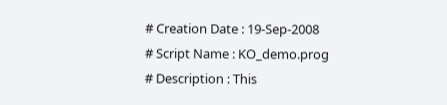# Creation Date : 19-Sep-2008
# Script Name : KO_demo.prog
# Description : This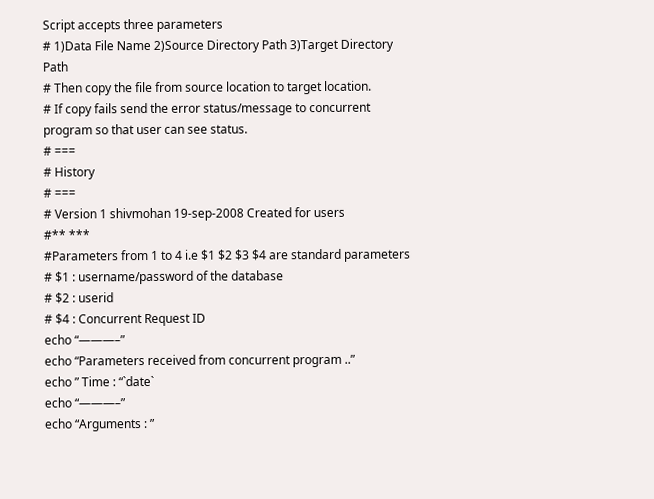Script accepts three parameters
# 1)Data File Name 2)Source Directory Path 3)Target Directory Path
# Then copy the file from source location to target location.
# If copy fails send the error status/message to concurrent program so that user can see status.
# ===
# History
# ===
# Version 1 shivmohan 19-sep-2008 Created for users
#** ***
#Parameters from 1 to 4 i.e $1 $2 $3 $4 are standard parameters
# $1 : username/password of the database
# $2 : userid
# $4 : Concurrent Request ID
echo “———–”
echo “Parameters received from concurrent program ..”
echo ” Time : “`date`
echo “———–”
echo “Arguments : ”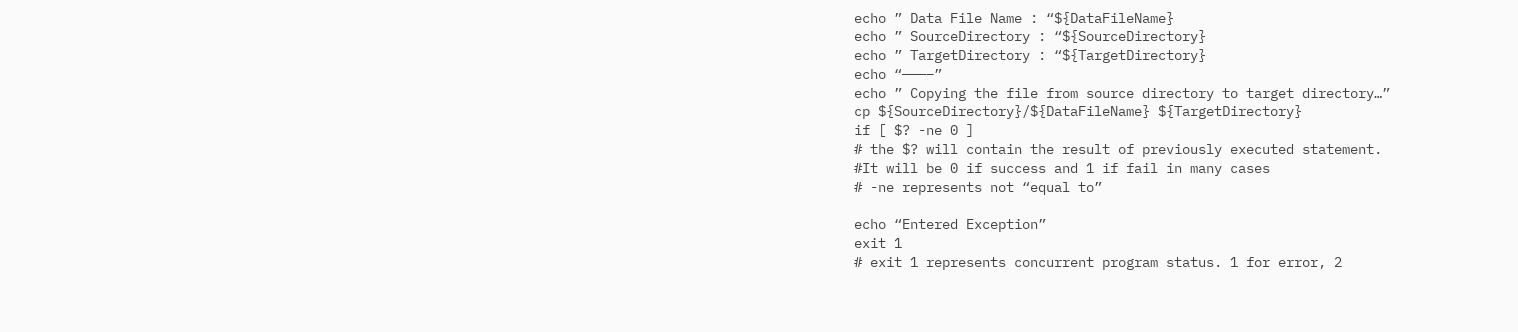echo ” Data File Name : “${DataFileName}
echo ” SourceDirectory : “${SourceDirectory}
echo ” TargetDirectory : “${TargetDirectory}
echo “———–”
echo ” Copying the file from source directory to target directory…”
cp ${SourceDirectory}/${DataFileName} ${TargetDirectory}
if [ $? -ne 0 ]
# the $? will contain the result of previously executed statement.
#It will be 0 if success and 1 if fail in many cases
# -ne represents not “equal to”

echo “Entered Exception”
exit 1
# exit 1 represents concurrent program status. 1 for error, 2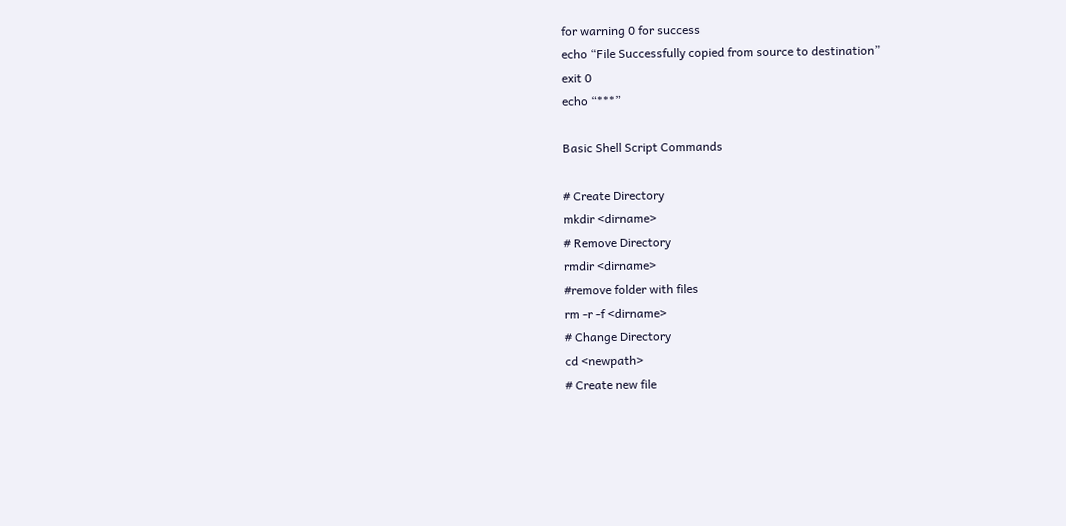for warning 0 for success
echo “File Successfully copied from source to destination”
exit 0
echo “***”

Basic Shell Script Commands

# Create Directory
mkdir <dirname>
# Remove Directory
rmdir <dirname>
#remove folder with files
rm -r -f <dirname>
# Change Directory
cd <newpath>
# Create new file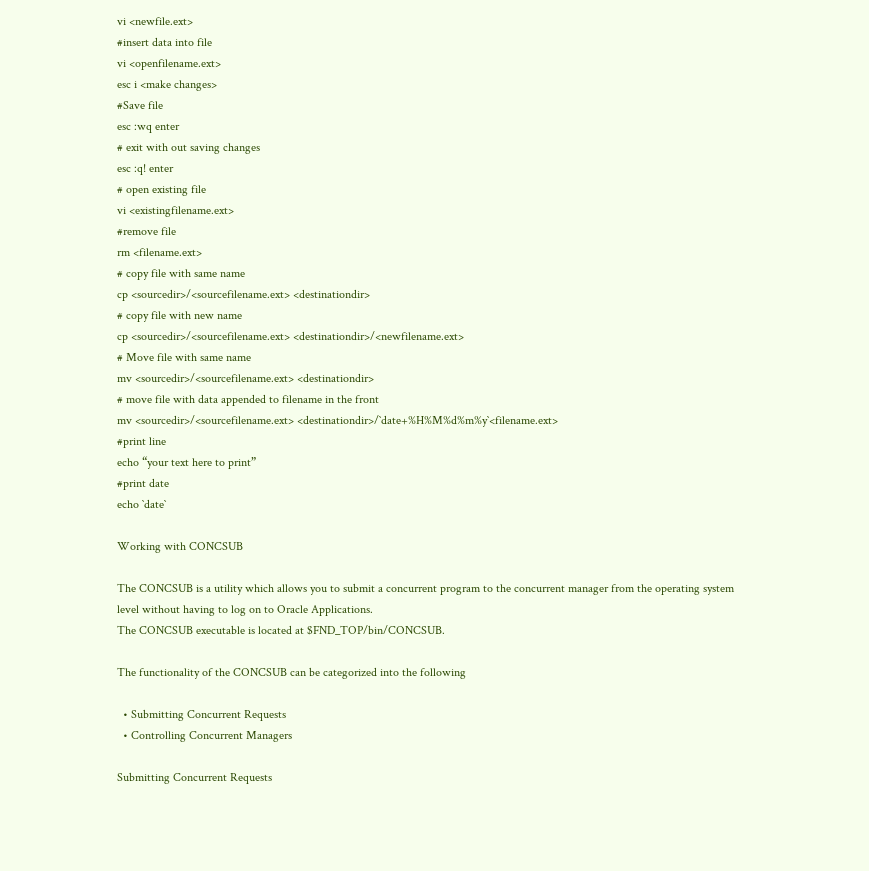vi <newfile.ext>
#insert data into file
vi <openfilename.ext>
esc i <make changes>
#Save file
esc :wq enter
# exit with out saving changes
esc :q! enter
# open existing file
vi <existingfilename.ext>
#remove file
rm <filename.ext>
# copy file with same name
cp <sourcedir>/<sourcefilename.ext> <destinationdir>
# copy file with new name
cp <sourcedir>/<sourcefilename.ext> <destinationdir>/<newfilename.ext>
# Move file with same name
mv <sourcedir>/<sourcefilename.ext> <destinationdir>
# move file with data appended to filename in the front
mv <sourcedir>/<sourcefilename.ext> <destinationdir>/`date+%H%M%d%m%y`<filename.ext>
#print line
echo “your text here to print”
#print date
echo `date`

Working with CONCSUB

The CONCSUB is a utility which allows you to submit a concurrent program to the concurrent manager from the operating system level without having to log on to Oracle Applications.
The CONCSUB executable is located at $FND_TOP/bin/CONCSUB.

The functionality of the CONCSUB can be categorized into the following

  • Submitting Concurrent Requests
  • Controlling Concurrent Managers

Submitting Concurrent Requests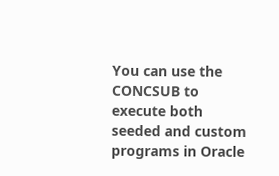You can use the CONCSUB to execute both seeded and custom programs in Oracle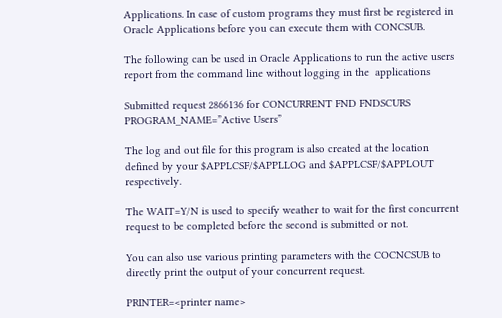Applications. In case of custom programs they must first be registered in Oracle Applications before you can execute them with CONCSUB.

The following can be used in Oracle Applications to run the active users report from the command line without logging in the  applications

Submitted request 2866136 for CONCURRENT FND FNDSCURS PROGRAM_NAME=”Active Users”

The log and out file for this program is also created at the location defined by your $APPLCSF/$APPLLOG and $APPLCSF/$APPLOUT respectively.

The WAIT=Y/N is used to specify weather to wait for the first concurrent request to be completed before the second is submitted or not.

You can also use various printing parameters with the COCNCSUB to directly print the output of your concurrent request.

PRINTER=<printer name>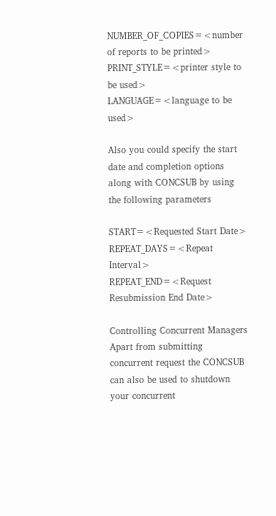NUMBER_OF_COPIES=<number of reports to be printed>
PRINT_STYLE=<printer style to be used>
LANGUAGE=<language to be used>

Also you could specify the start date and completion options along with CONCSUB by using the following parameters

START=<Requested Start Date>
REPEAT_DAYS=<Repeat Interval>
REPEAT_END=<Request Resubmission End Date>

Controlling Concurrent Managers
Apart from submitting concurrent request the CONCSUB can also be used to shutdown your concurrent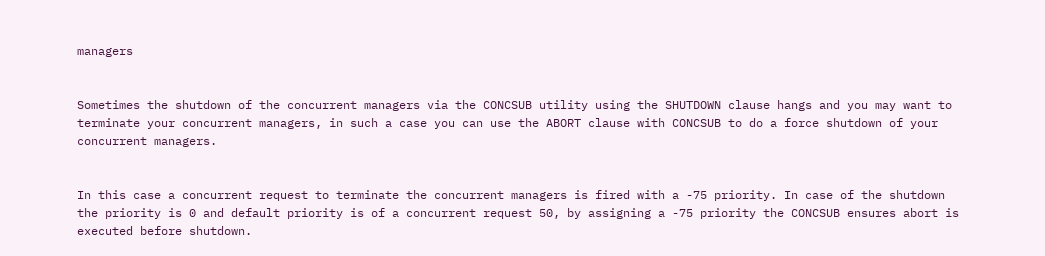managers


Sometimes the shutdown of the concurrent managers via the CONCSUB utility using the SHUTDOWN clause hangs and you may want to terminate your concurrent managers, in such a case you can use the ABORT clause with CONCSUB to do a force shutdown of your concurrent managers.


In this case a concurrent request to terminate the concurrent managers is fired with a -75 priority. In case of the shutdown  the priority is 0 and default priority is of a concurrent request 50, by assigning a -75 priority the CONCSUB ensures abort is executed before shutdown.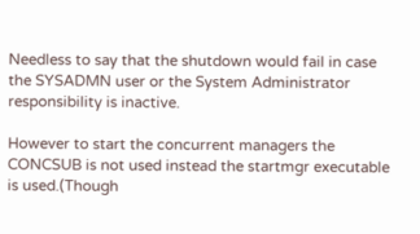Needless to say that the shutdown would fail in case the SYSADMN user or the System Administrator responsibility is inactive.

However to start the concurrent managers the CONCSUB is not used instead the startmgr executable is used.(Though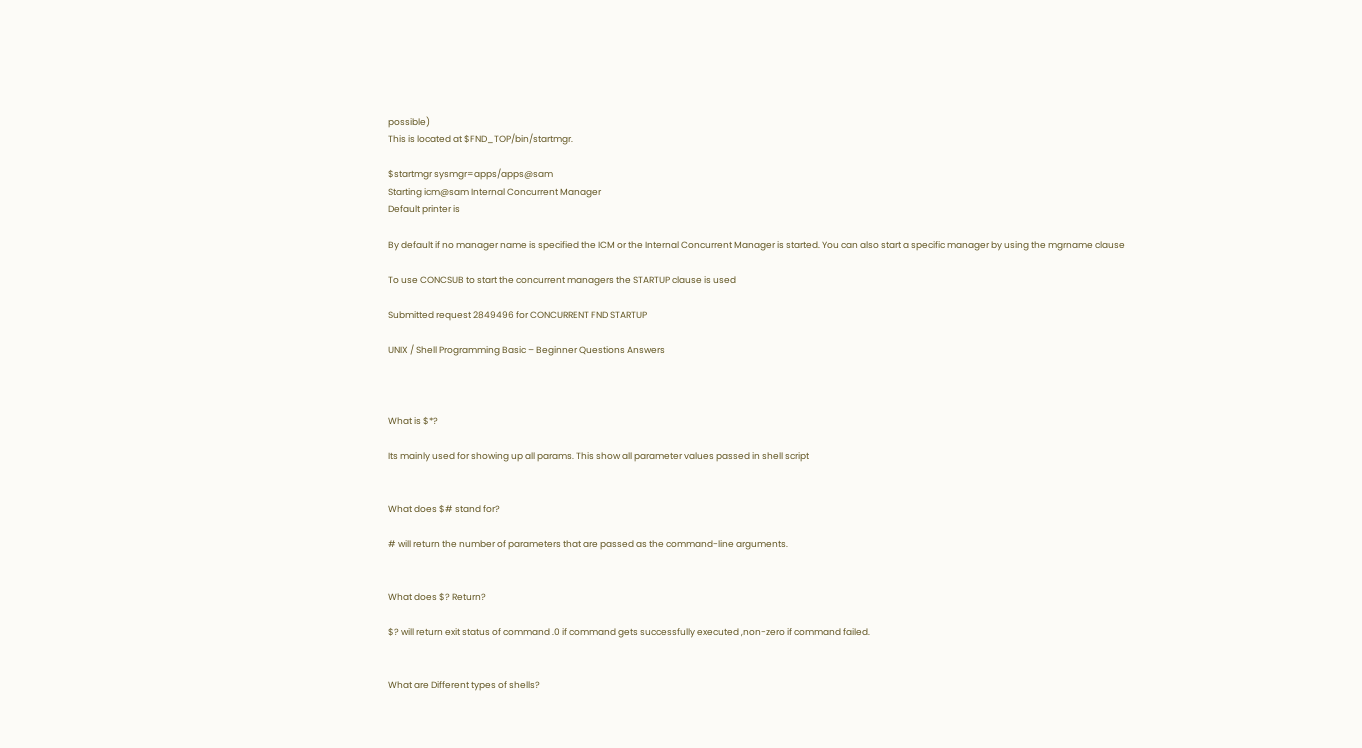possible)
This is located at $FND_TOP/bin/startmgr.

$startmgr sysmgr=apps/apps@sam
Starting icm@sam Internal Concurrent Manager
Default printer is

By default if no manager name is specified the ICM or the Internal Concurrent Manager is started. You can also start a specific manager by using the mgrname clause

To use CONCSUB to start the concurrent managers the STARTUP clause is used

Submitted request 2849496 for CONCURRENT FND STARTUP

UNIX / Shell Programming Basic – Beginner Questions Answers



What is $*?

Its mainly used for showing up all params. This show all parameter values passed in shell script


What does $# stand for?

# will return the number of parameters that are passed as the command-line arguments.


What does $? Return?

$? will return exit status of command .0 if command gets successfully executed ,non-zero if command failed.


What are Different types of shells?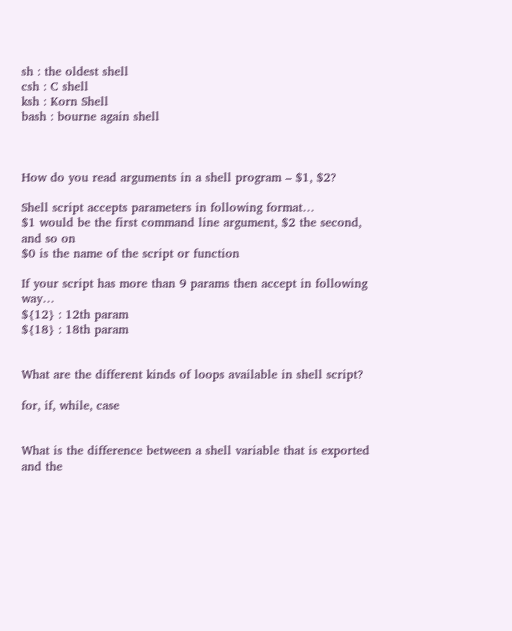sh : the oldest shell
csh : C shell
ksh : Korn Shell
bash : bourne again shell



How do you read arguments in a shell program – $1, $2?

Shell script accepts parameters in following format…
$1 would be the first command line argument, $2 the second, and so on
$0 is the name of the script or function

If your script has more than 9 params then accept in following way…
${12} : 12th param
${18} : 18th param


What are the different kinds of loops available in shell script?

for, if, while, case


What is the difference between a shell variable that is exported and the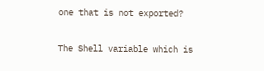one that is not exported?

The Shell variable which is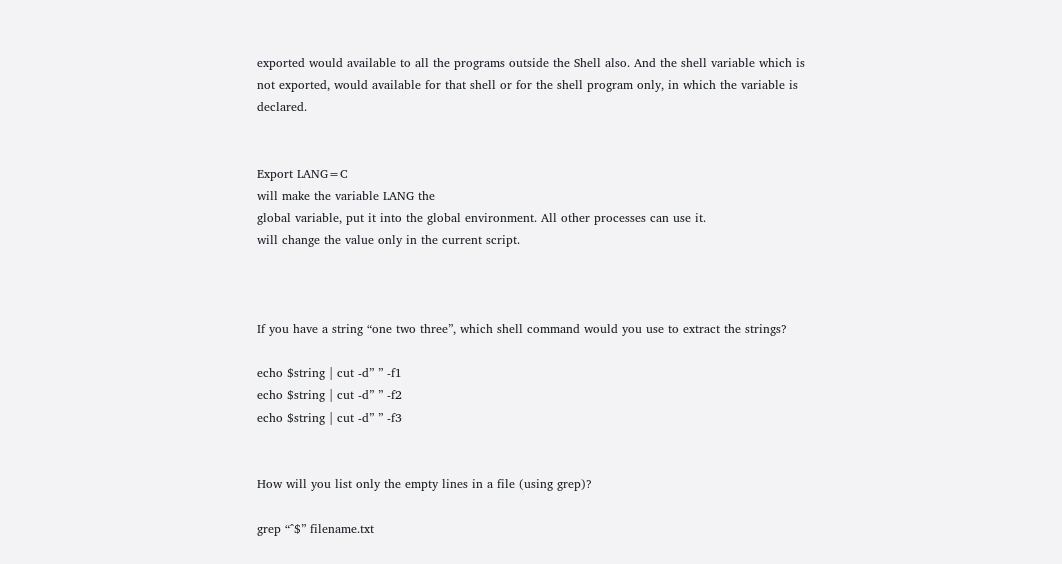exported would available to all the programs outside the Shell also. And the shell variable which is not exported, would available for that shell or for the shell program only, in which the variable is declared.


Export LANG=C
will make the variable LANG the
global variable, put it into the global environment. All other processes can use it.
will change the value only in the current script.



If you have a string “one two three”, which shell command would you use to extract the strings?

echo $string | cut -d” ” -f1
echo $string | cut -d” ” -f2
echo $string | cut -d” ” -f3


How will you list only the empty lines in a file (using grep)?

grep “^$” filename.txt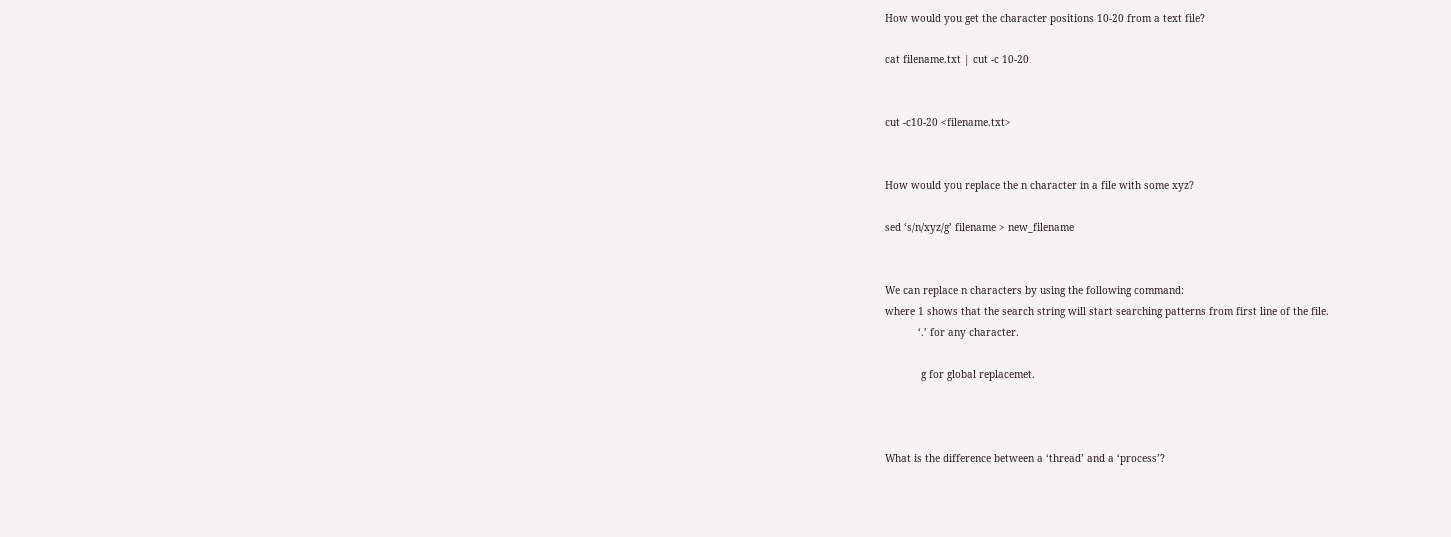How would you get the character positions 10-20 from a text file?

cat filename.txt | cut -c 10-20


cut -c10-20 <filename.txt>


How would you replace the n character in a file with some xyz?

sed ‘s/n/xyz/g’ filename > new_filename


We can replace n characters by using the following command:
where 1 shows that the search string will start searching patterns from first line of the file.
           ‘.’ for any character.

            g for global replacemet.



What is the difference between a ‘thread’ and a ‘process’?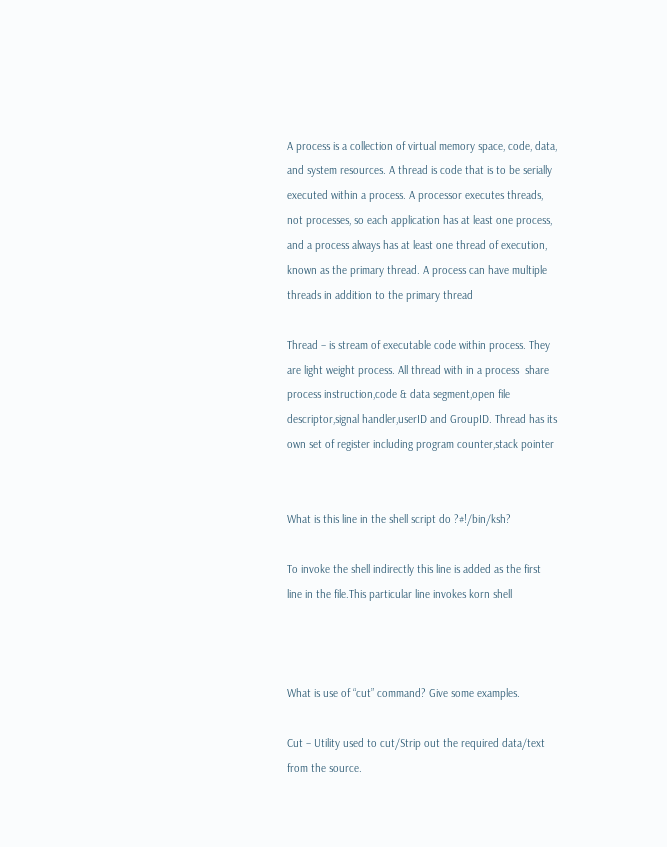A process is a collection of virtual memory space, code, data, and system resources. A thread is code that is to be serially executed within a process. A processor executes threads, not processes, so each application has at least one process, and a process always has at least one thread of execution, known as the primary thread. A process can have multiple threads in addition to the primary thread

Thread – is stream of executable code within process. They are light weight process. All thread with in a process  share process instruction,code & data segment,open file descriptor,signal handler,userID and GroupID. Thread has its own set of register including program counter,stack pointer


What is this line in the shell script do ?#!/bin/ksh?

To invoke the shell indirectly this line is added as the first line in the file.This particular line invokes korn shell



What is use of “cut” command? Give some examples.

Cut – Utility used to cut/Strip out the required data/text from the source.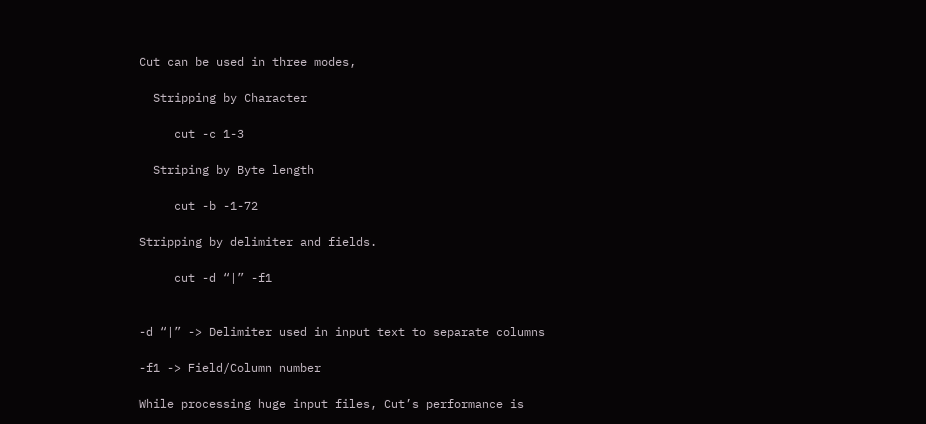Cut can be used in three modes,

  Stripping by Character

     cut -c 1-3

  Striping by Byte length

     cut -b -1-72

Stripping by delimiter and fields.

     cut -d “|” -f1


-d “|” -> Delimiter used in input text to separate columns

-f1 -> Field/Column number

While processing huge input files, Cut’s performance is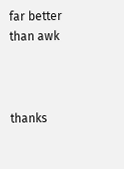far better than awk



thanks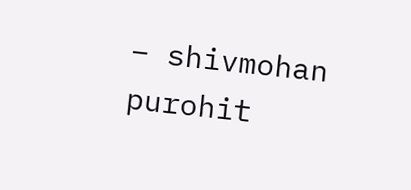– shivmohan purohit